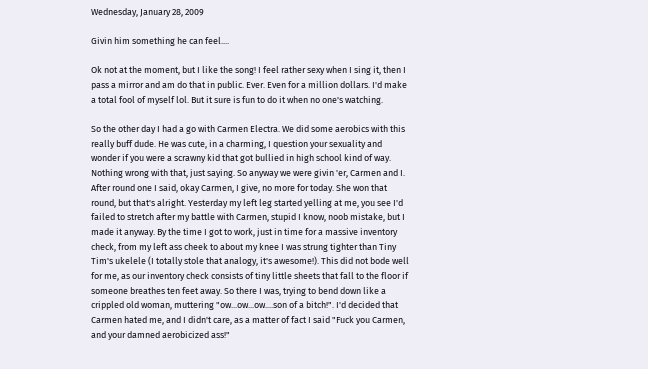Wednesday, January 28, 2009

Givin him something he can feel....

Ok not at the moment, but I like the song! I feel rather sexy when I sing it, then I pass a mirror and am do that in public. Ever. Even for a million dollars. I'd make a total fool of myself lol. But it sure is fun to do it when no one's watching.

So the other day I had a go with Carmen Electra. We did some aerobics with this really buff dude. He was cute, in a charming, I question your sexuality and wonder if you were a scrawny kid that got bullied in high school kind of way. Nothing wrong with that, just saying. So anyway we were givin 'er, Carmen and I. After round one I said, okay Carmen, I give, no more for today. She won that round, but that's alright. Yesterday my left leg started yelling at me, you see I'd failed to stretch after my battle with Carmen, stupid I know, noob mistake, but I made it anyway. By the time I got to work, just in time for a massive inventory check, from my left ass cheek to about my knee I was strung tighter than Tiny Tim's ukelele (I totally stole that analogy, it's awesome!). This did not bode well for me, as our inventory check consists of tiny little sheets that fall to the floor if someone breathes ten feet away. So there I was, trying to bend down like a crippled old woman, muttering "ow...ow...ow....son of a bitch!". I'd decided that Carmen hated me, and I didn't care, as a matter of fact I said "Fuck you Carmen, and your damned aerobicized ass!"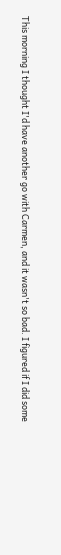This morning I thought I'd have another go with Carmen, and it wasn't so bad. I figured if I did some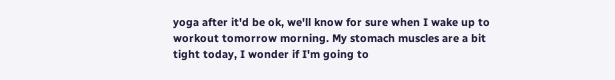yoga after it'd be ok, we'll know for sure when I wake up to workout tomorrow morning. My stomach muscles are a bit tight today, I wonder if I'm going to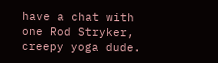have a chat with one Rod Stryker, creepy yoga dude.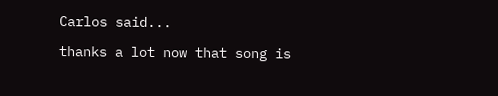Carlos said...

thanks a lot now that song is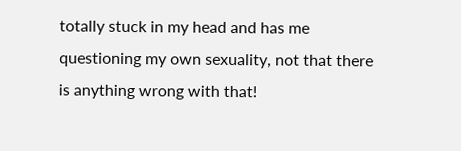totally stuck in my head and has me questioning my own sexuality, not that there is anything wrong with that!